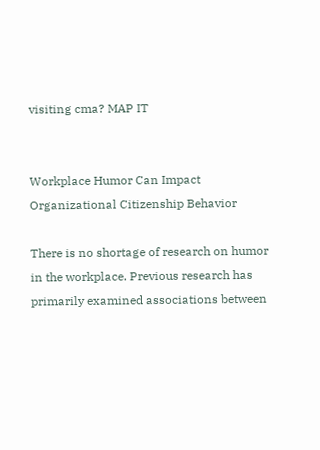visiting cma? MAP IT


Workplace Humor Can Impact Organizational Citizenship Behavior

There is no shortage of research on humor in the workplace. Previous research has primarily examined associations between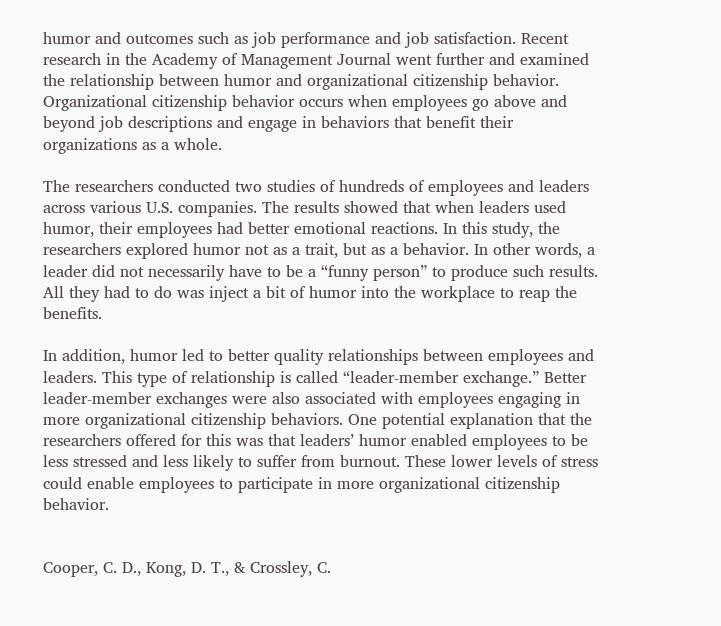humor and outcomes such as job performance and job satisfaction. Recent research in the Academy of Management Journal went further and examined the relationship between humor and organizational citizenship behavior. Organizational citizenship behavior occurs when employees go above and beyond job descriptions and engage in behaviors that benefit their organizations as a whole.

The researchers conducted two studies of hundreds of employees and leaders across various U.S. companies. The results showed that when leaders used humor, their employees had better emotional reactions. In this study, the researchers explored humor not as a trait, but as a behavior. In other words, a leader did not necessarily have to be a “funny person” to produce such results. All they had to do was inject a bit of humor into the workplace to reap the benefits.

In addition, humor led to better quality relationships between employees and leaders. This type of relationship is called “leader-member exchange.” Better leader-member exchanges were also associated with employees engaging in more organizational citizenship behaviors. One potential explanation that the researchers offered for this was that leaders’ humor enabled employees to be less stressed and less likely to suffer from burnout. These lower levels of stress could enable employees to participate in more organizational citizenship behavior.


Cooper, C. D., Kong, D. T., & Crossley, C.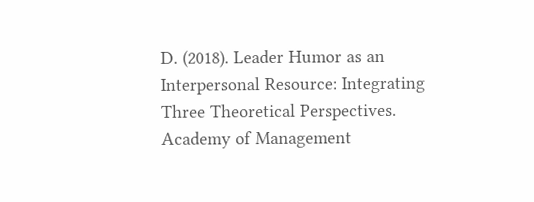D. (2018). Leader Humor as an Interpersonal Resource: Integrating Three Theoretical Perspectives. Academy of Management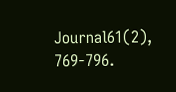Journal61(2), 769-796.